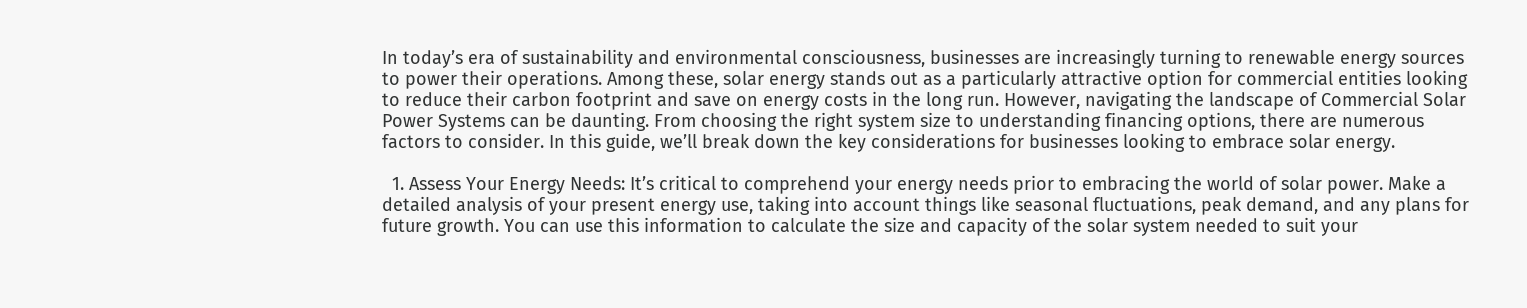In today’s era of sustainability and environmental consciousness, businesses are increasingly turning to renewable energy sources to power their operations. Among these, solar energy stands out as a particularly attractive option for commercial entities looking to reduce their carbon footprint and save on energy costs in the long run. However, navigating the landscape of Commercial Solar Power Systems can be daunting. From choosing the right system size to understanding financing options, there are numerous factors to consider. In this guide, we’ll break down the key considerations for businesses looking to embrace solar energy.

  1. Assess Your Energy Needs: It’s critical to comprehend your energy needs prior to embracing the world of solar power. Make a detailed analysis of your present energy use, taking into account things like seasonal fluctuations, peak demand, and any plans for future growth. You can use this information to calculate the size and capacity of the solar system needed to suit your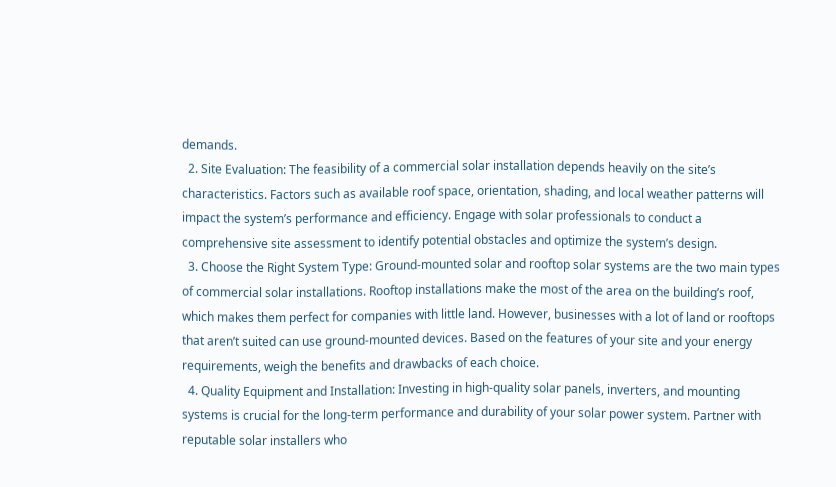demands.
  2. Site Evaluation: The feasibility of a commercial solar installation depends heavily on the site’s characteristics. Factors such as available roof space, orientation, shading, and local weather patterns will impact the system’s performance and efficiency. Engage with solar professionals to conduct a comprehensive site assessment to identify potential obstacles and optimize the system’s design.
  3. Choose the Right System Type: Ground-mounted solar and rooftop solar systems are the two main types of commercial solar installations. Rooftop installations make the most of the area on the building’s roof, which makes them perfect for companies with little land. However, businesses with a lot of land or rooftops that aren’t suited can use ground-mounted devices. Based on the features of your site and your energy requirements, weigh the benefits and drawbacks of each choice.
  4. Quality Equipment and Installation: Investing in high-quality solar panels, inverters, and mounting systems is crucial for the long-term performance and durability of your solar power system. Partner with reputable solar installers who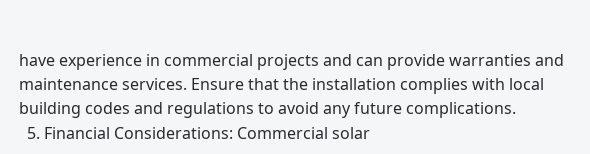have experience in commercial projects and can provide warranties and maintenance services. Ensure that the installation complies with local building codes and regulations to avoid any future complications.
  5. Financial Considerations: Commercial solar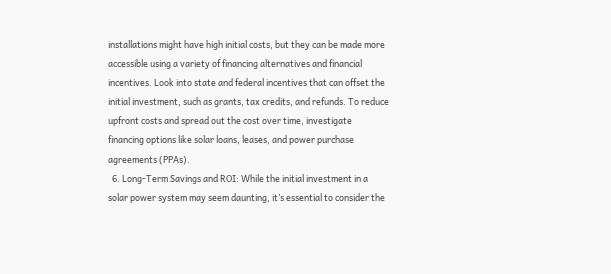installations might have high initial costs, but they can be made more accessible using a variety of financing alternatives and financial incentives. Look into state and federal incentives that can offset the initial investment, such as grants, tax credits, and refunds. To reduce upfront costs and spread out the cost over time, investigate financing options like solar loans, leases, and power purchase agreements (PPAs).
  6. Long-Term Savings and ROI: While the initial investment in a solar power system may seem daunting, it’s essential to consider the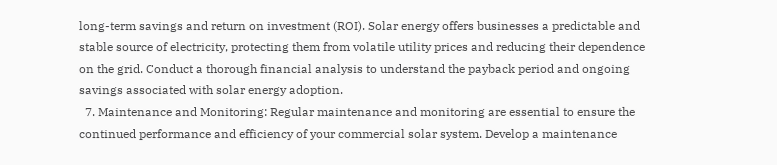long-term savings and return on investment (ROI). Solar energy offers businesses a predictable and stable source of electricity, protecting them from volatile utility prices and reducing their dependence on the grid. Conduct a thorough financial analysis to understand the payback period and ongoing savings associated with solar energy adoption.
  7. Maintenance and Monitoring: Regular maintenance and monitoring are essential to ensure the continued performance and efficiency of your commercial solar system. Develop a maintenance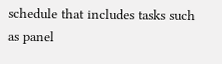schedule that includes tasks such as panel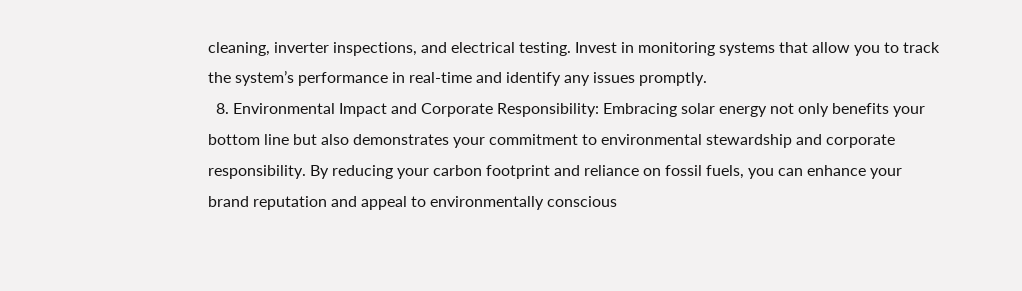cleaning, inverter inspections, and electrical testing. Invest in monitoring systems that allow you to track the system’s performance in real-time and identify any issues promptly.
  8. Environmental Impact and Corporate Responsibility: Embracing solar energy not only benefits your bottom line but also demonstrates your commitment to environmental stewardship and corporate responsibility. By reducing your carbon footprint and reliance on fossil fuels, you can enhance your brand reputation and appeal to environmentally conscious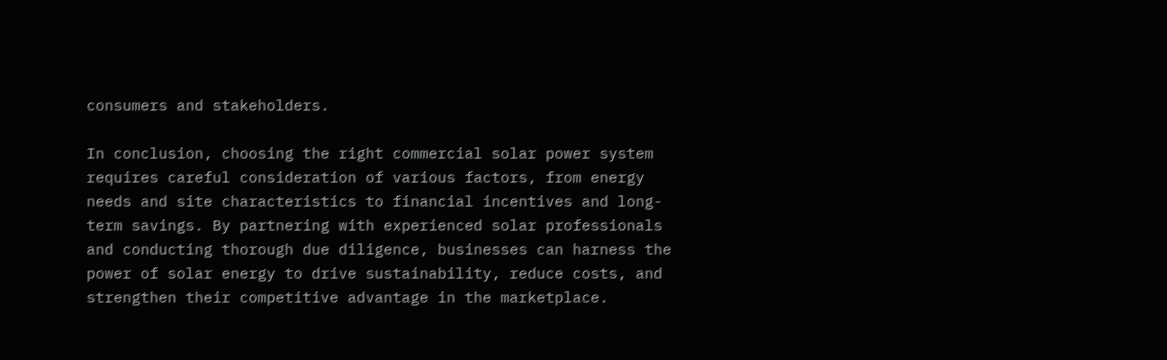consumers and stakeholders.

In conclusion, choosing the right commercial solar power system requires careful consideration of various factors, from energy needs and site characteristics to financial incentives and long-term savings. By partnering with experienced solar professionals and conducting thorough due diligence, businesses can harness the power of solar energy to drive sustainability, reduce costs, and strengthen their competitive advantage in the marketplace.